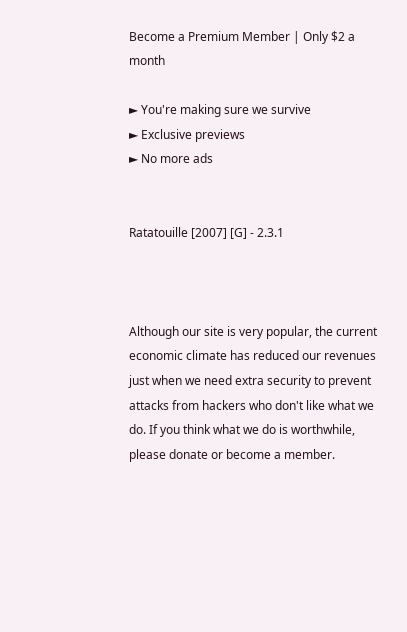Become a Premium Member | Only $2 a month

► You're making sure we survive
► Exclusive previews
► No more ads


Ratatouille [2007] [G] - 2.3.1



Although our site is very popular, the current economic climate has reduced our revenues just when we need extra security to prevent attacks from hackers who don't like what we do. If you think what we do is worthwhile, please donate or become a member.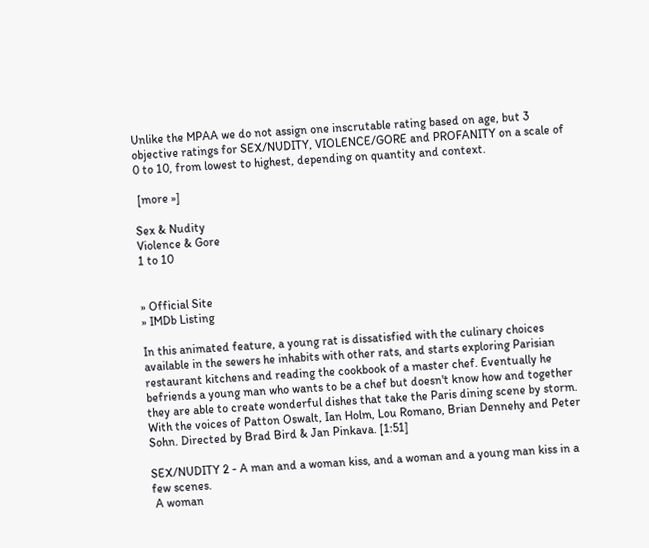Unlike the MPAA we do not assign one inscrutable rating based on age, but 3 objective ratings for SEX/NUDITY, VIOLENCE/GORE and PROFANITY on a scale of 0 to 10, from lowest to highest, depending on quantity and context.

 [more »]

Sex & Nudity
Violence & Gore
1 to 10


» Official Site
» IMDb Listing

In this animated feature, a young rat is dissatisfied with the culinary choices available in the sewers he inhabits with other rats, and starts exploring Parisian restaurant kitchens and reading the cookbook of a master chef. Eventually he befriends a young man who wants to be a chef but doesn't know how and together they are able to create wonderful dishes that take the Paris dining scene by storm. With the voices of Patton Oswalt, Ian Holm, Lou Romano, Brian Dennehy and Peter Sohn. Directed by Brad Bird & Jan Pinkava. [1:51]

SEX/NUDITY 2 - A man and a woman kiss, and a woman and a young man kiss in a few scenes.
 A woman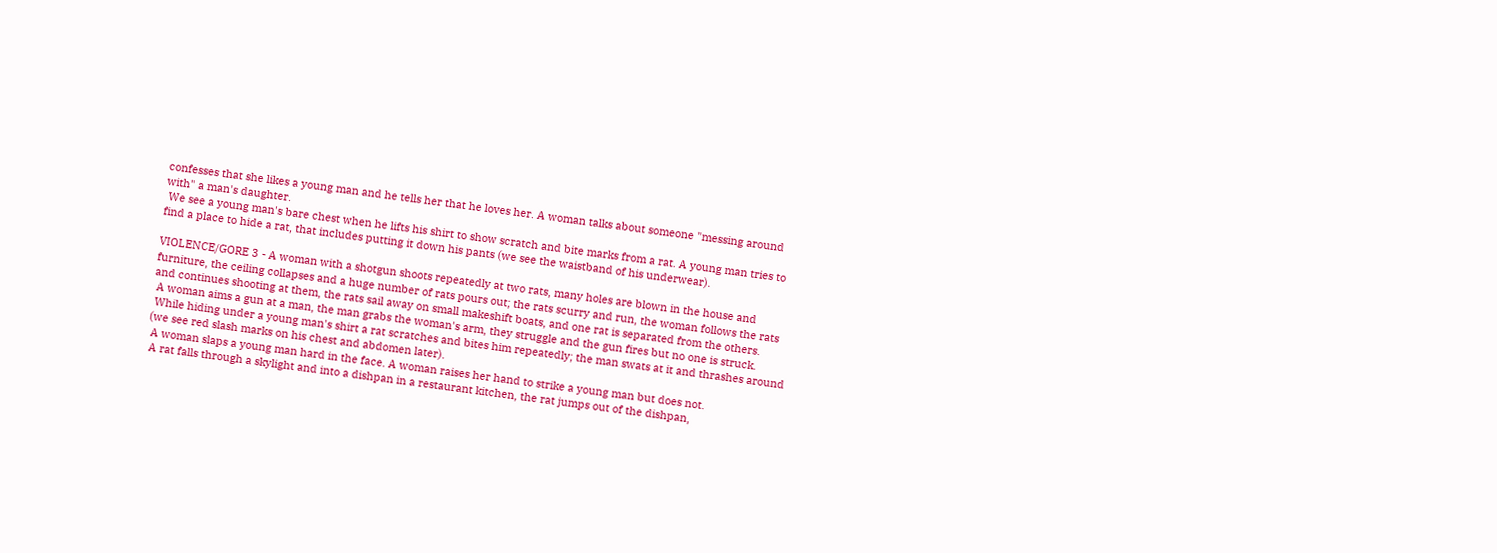confesses that she likes a young man and he tells her that he loves her. A woman talks about someone "messing around with" a man's daughter.
 We see a young man's bare chest when he lifts his shirt to show scratch and bite marks from a rat. A young man tries to find a place to hide a rat, that includes putting it down his pants (we see the waistband of his underwear).

VIOLENCE/GORE 3 - A woman with a shotgun shoots repeatedly at two rats, many holes are blown in the house and furniture, the ceiling collapses and a huge number of rats pours out; the rats scurry and run, the woman follows the rats and continues shooting at them, the rats sail away on small makeshift boats, and one rat is separated from the others.
 A woman aims a gun at a man, the man grabs the woman's arm, they struggle and the gun fires but no one is struck.
 While hiding under a young man's shirt a rat scratches and bites him repeatedly; the man swats at it and thrashes around (we see red slash marks on his chest and abdomen later).
 A woman slaps a young man hard in the face. A woman raises her hand to strike a young man but does not.
 A rat falls through a skylight and into a dishpan in a restaurant kitchen, the rat jumps out of the dishpan,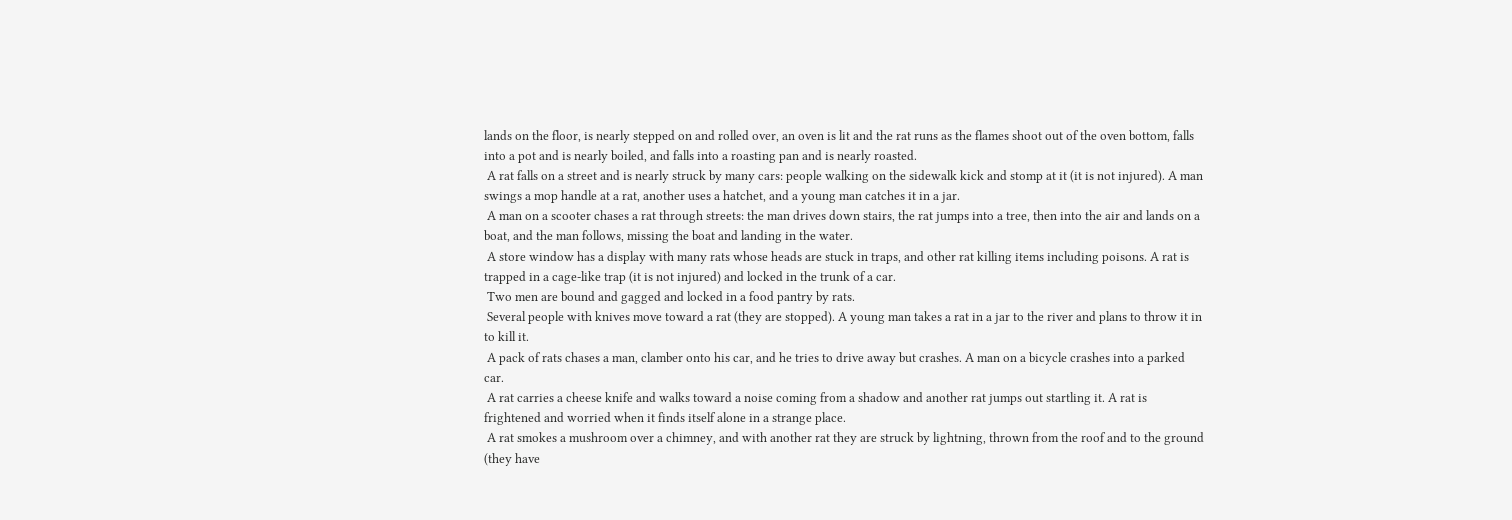lands on the floor, is nearly stepped on and rolled over, an oven is lit and the rat runs as the flames shoot out of the oven bottom, falls into a pot and is nearly boiled, and falls into a roasting pan and is nearly roasted.
 A rat falls on a street and is nearly struck by many cars: people walking on the sidewalk kick and stomp at it (it is not injured). A man swings a mop handle at a rat, another uses a hatchet, and a young man catches it in a jar.
 A man on a scooter chases a rat through streets: the man drives down stairs, the rat jumps into a tree, then into the air and lands on a boat, and the man follows, missing the boat and landing in the water.
 A store window has a display with many rats whose heads are stuck in traps, and other rat killing items including poisons. A rat is trapped in a cage-like trap (it is not injured) and locked in the trunk of a car.
 Two men are bound and gagged and locked in a food pantry by rats.
 Several people with knives move toward a rat (they are stopped). A young man takes a rat in a jar to the river and plans to throw it in to kill it.
 A pack of rats chases a man, clamber onto his car, and he tries to drive away but crashes. A man on a bicycle crashes into a parked car.
 A rat carries a cheese knife and walks toward a noise coming from a shadow and another rat jumps out startling it. A rat is frightened and worried when it finds itself alone in a strange place.
 A rat smokes a mushroom over a chimney, and with another rat they are struck by lightning, thrown from the roof and to the ground (they have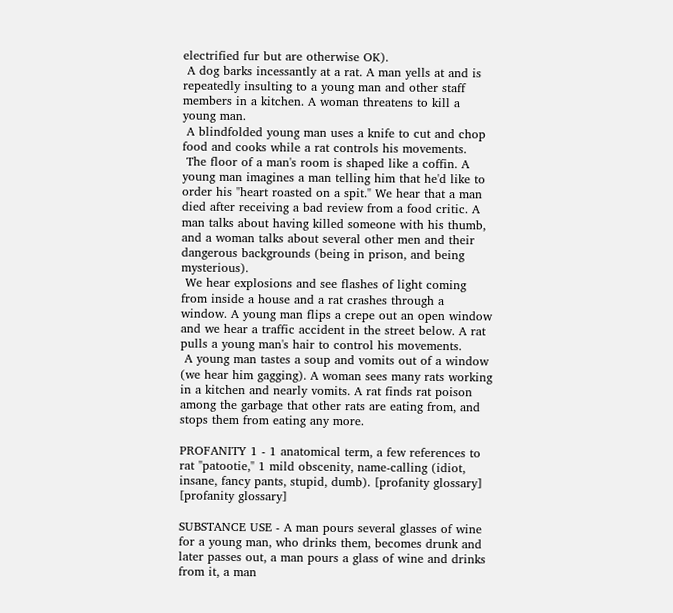electrified fur but are otherwise OK).
 A dog barks incessantly at a rat. A man yells at and is repeatedly insulting to a young man and other staff members in a kitchen. A woman threatens to kill a young man.
 A blindfolded young man uses a knife to cut and chop food and cooks while a rat controls his movements.
 The floor of a man's room is shaped like a coffin. A young man imagines a man telling him that he'd like to order his "heart roasted on a spit." We hear that a man died after receiving a bad review from a food critic. A man talks about having killed someone with his thumb, and a woman talks about several other men and their dangerous backgrounds (being in prison, and being mysterious).
 We hear explosions and see flashes of light coming from inside a house and a rat crashes through a window. A young man flips a crepe out an open window and we hear a traffic accident in the street below. A rat pulls a young man's hair to control his movements.
 A young man tastes a soup and vomits out of a window (we hear him gagging). A woman sees many rats working in a kitchen and nearly vomits. A rat finds rat poison among the garbage that other rats are eating from, and stops them from eating any more.

PROFANITY 1 - 1 anatomical term, a few references to rat "patootie," 1 mild obscenity, name-calling (idiot, insane, fancy pants, stupid, dumb). [profanity glossary] [profanity glossary]

SUBSTANCE USE - A man pours several glasses of wine for a young man, who drinks them, becomes drunk and later passes out, a man pours a glass of wine and drinks from it, a man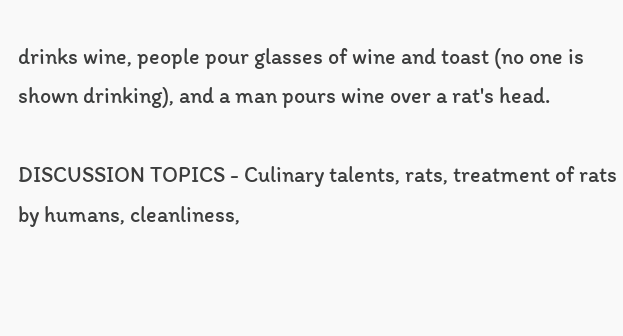drinks wine, people pour glasses of wine and toast (no one is shown drinking), and a man pours wine over a rat's head.

DISCUSSION TOPICS - Culinary talents, rats, treatment of rats by humans, cleanliness,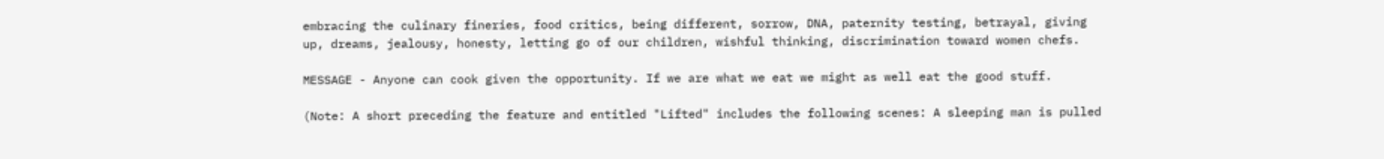embracing the culinary fineries, food critics, being different, sorrow, DNA, paternity testing, betrayal, giving up, dreams, jealousy, honesty, letting go of our children, wishful thinking, discrimination toward women chefs.

MESSAGE - Anyone can cook given the opportunity. If we are what we eat we might as well eat the good stuff.

(Note: A short preceding the feature and entitled "Lifted" includes the following scenes: A sleeping man is pulled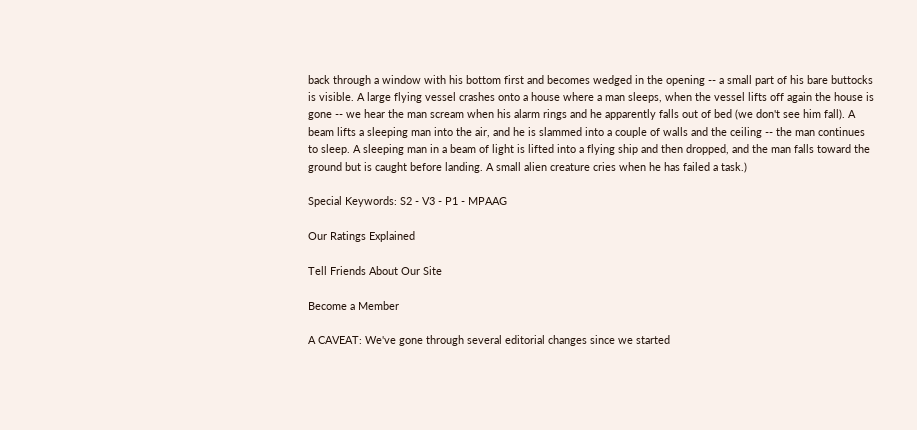back through a window with his bottom first and becomes wedged in the opening -- a small part of his bare buttocks is visible. A large flying vessel crashes onto a house where a man sleeps, when the vessel lifts off again the house is gone -- we hear the man scream when his alarm rings and he apparently falls out of bed (we don't see him fall). A beam lifts a sleeping man into the air, and he is slammed into a couple of walls and the ceiling -- the man continues to sleep. A sleeping man in a beam of light is lifted into a flying ship and then dropped, and the man falls toward the ground but is caught before landing. A small alien creature cries when he has failed a task.)

Special Keywords: S2 - V3 - P1 - MPAAG

Our Ratings Explained

Tell Friends About Our Site

Become a Member

A CAVEAT: We've gone through several editorial changes since we started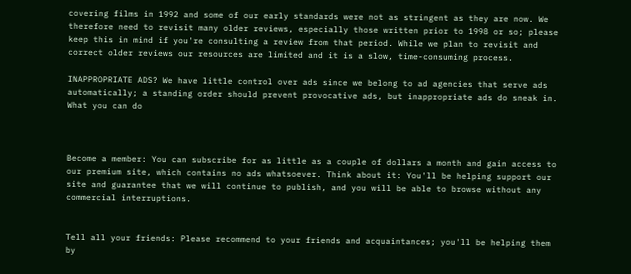covering films in 1992 and some of our early standards were not as stringent as they are now. We therefore need to revisit many older reviews, especially those written prior to 1998 or so; please keep this in mind if you're consulting a review from that period. While we plan to revisit and correct older reviews our resources are limited and it is a slow, time-consuming process.

INAPPROPRIATE ADS? We have little control over ads since we belong to ad agencies that serve ads automatically; a standing order should prevent provocative ads, but inappropriate ads do sneak in.
What you can do



Become a member: You can subscribe for as little as a couple of dollars a month and gain access to our premium site, which contains no ads whatsoever. Think about it: You'll be helping support our site and guarantee that we will continue to publish, and you will be able to browse without any commercial interruptions.


Tell all your friends: Please recommend to your friends and acquaintances; you'll be helping them by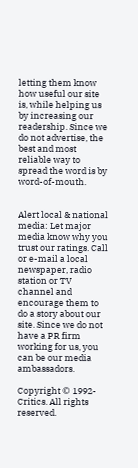letting them know how useful our site is, while helping us by increasing our readership. Since we do not advertise, the best and most reliable way to spread the word is by word-of-mouth.


Alert local & national media: Let major media know why you trust our ratings. Call or e-mail a local newspaper, radio station or TV channel and encourage them to do a story about our site. Since we do not have a PR firm working for us, you can be our media ambassadors.

Copyright © 1992- Critics. All rights reserved.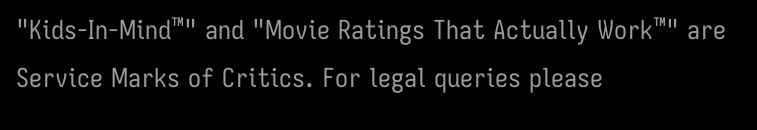"Kids-In-Mind™" and "Movie Ratings That Actually Work™" are Service Marks of Critics. For legal queries please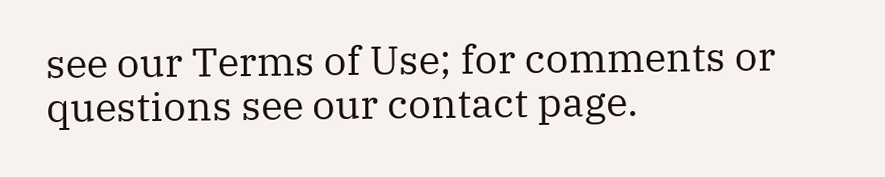see our Terms of Use; for comments or questions see our contact page.